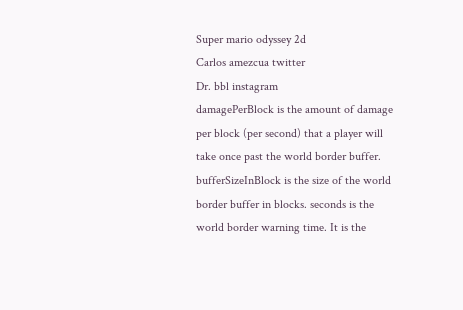Super mario odyssey 2d
Carlos amezcua twitter
Dr. bbl instagram
damagePerBlock is the amount of damage per block (per second) that a player will take once past the world border buffer. bufferSizeInBlock is the size of the world border buffer in blocks. seconds is the world border warning time. It is the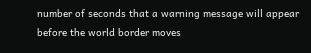number of seconds that a warning message will appear before the world border moves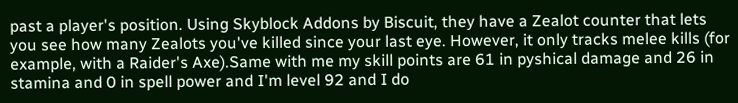past a player's position. Using Skyblock Addons by Biscuit, they have a Zealot counter that lets you see how many Zealots you've killed since your last eye. However, it only tracks melee kills (for example, with a Raider's Axe).Same with me my skill points are 61 in pyshical damage and 26 in stamina and 0 in spell power and I'm level 92 and I do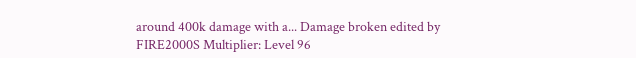around 400k damage with a... Damage broken edited by FIRE2000S Multiplier: Level 96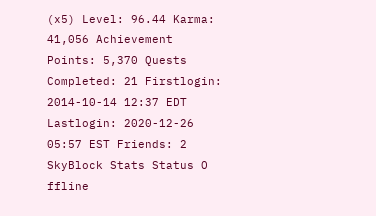(x5) Level: 96.44 Karma: 41,056 Achievement Points: 5,370 Quests Completed: 21 Firstlogin: 2014-10-14 12:37 EDT Lastlogin: 2020-12-26 05:57 EST Friends: 2 SkyBlock Stats Status O ffline